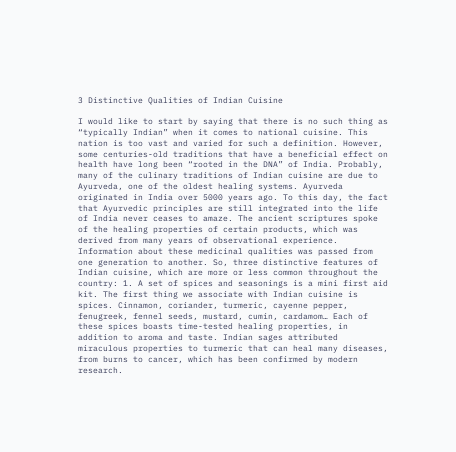3 Distinctive Qualities of Indian Cuisine

I would like to start by saying that there is no such thing as “typically Indian” when it comes to national cuisine. This nation is too vast and varied for such a definition. However, some centuries-old traditions that have a beneficial effect on health have long been “rooted in the DNA” of India. Probably, many of the culinary traditions of Indian cuisine are due to Ayurveda, one of the oldest healing systems. Ayurveda originated in India over 5000 years ago. To this day, the fact that Ayurvedic principles are still integrated into the life of India never ceases to amaze. The ancient scriptures spoke of the healing properties of certain products, which was derived from many years of observational experience. Information about these medicinal qualities was passed from one generation to another. So, three distinctive features of Indian cuisine, which are more or less common throughout the country: 1. A set of spices and seasonings is a mini first aid kit. The first thing we associate with Indian cuisine is spices. Cinnamon, coriander, turmeric, cayenne pepper, fenugreek, fennel seeds, mustard, cumin, cardamom… Each of these spices boasts time-tested healing properties, in addition to aroma and taste. Indian sages attributed miraculous properties to turmeric that can heal many diseases, from burns to cancer, which has been confirmed by modern research.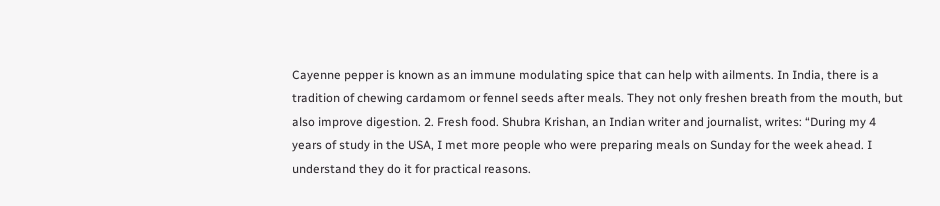Cayenne pepper is known as an immune modulating spice that can help with ailments. In India, there is a tradition of chewing cardamom or fennel seeds after meals. They not only freshen breath from the mouth, but also improve digestion. 2. Fresh food. Shubra Krishan, an Indian writer and journalist, writes: “During my 4 years of study in the USA, I met more people who were preparing meals on Sunday for the week ahead. I understand they do it for practical reasons.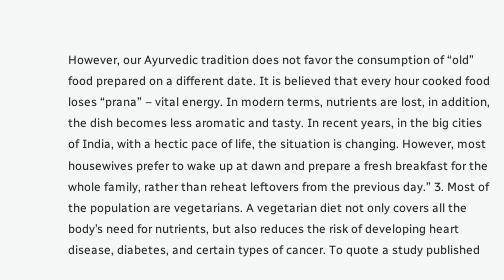However, our Ayurvedic tradition does not favor the consumption of “old” food prepared on a different date. It is believed that every hour cooked food loses “prana” – vital energy. In modern terms, nutrients are lost, in addition, the dish becomes less aromatic and tasty. In recent years, in the big cities of India, with a hectic pace of life, the situation is changing. However, most housewives prefer to wake up at dawn and prepare a fresh breakfast for the whole family, rather than reheat leftovers from the previous day.” 3. Most of the population are vegetarians. A vegetarian diet not only covers all the body’s need for nutrients, but also reduces the risk of developing heart disease, diabetes, and certain types of cancer. To quote a study published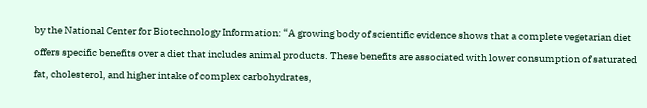by the National Center for Biotechnology Information: “A growing body of scientific evidence shows that a complete vegetarian diet offers specific benefits over a diet that includes animal products. These benefits are associated with lower consumption of saturated fat, cholesterol, and higher intake of complex carbohydrates,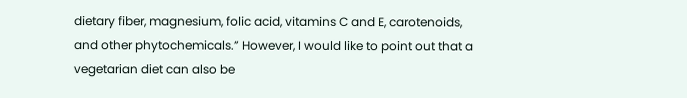dietary fiber, magnesium, folic acid, vitamins C and E, carotenoids, and other phytochemicals.” However, I would like to point out that a vegetarian diet can also be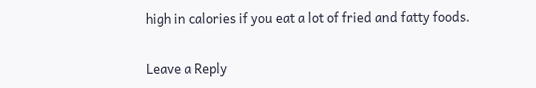high in calories if you eat a lot of fried and fatty foods.

Leave a Reply